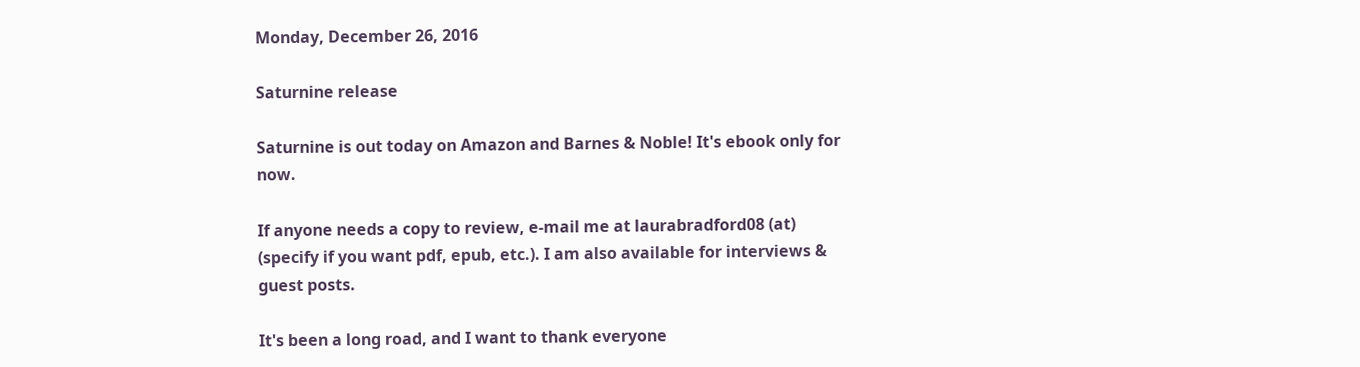Monday, December 26, 2016

Saturnine release

Saturnine is out today on Amazon and Barnes & Noble! It's ebook only for now.

If anyone needs a copy to review, e-mail me at laurabradford08 (at) (specify if you want pdf, epub, etc.). I am also available for interviews & guest posts.

It's been a long road, and I want to thank everyone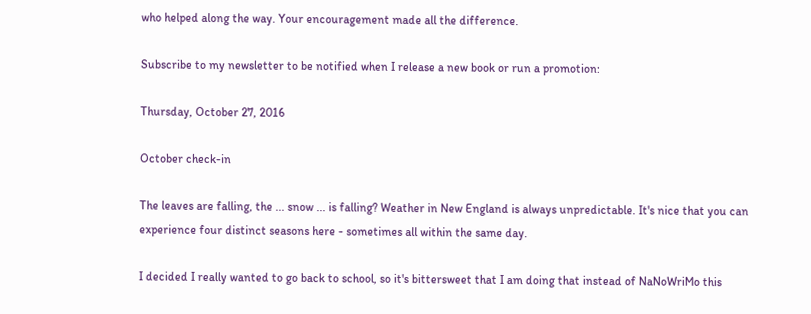who helped along the way. Your encouragement made all the difference.

Subscribe to my newsletter to be notified when I release a new book or run a promotion:

Thursday, October 27, 2016

October check-in

The leaves are falling, the ... snow ... is falling? Weather in New England is always unpredictable. It's nice that you can experience four distinct seasons here - sometimes all within the same day.

I decided I really wanted to go back to school, so it's bittersweet that I am doing that instead of NaNoWriMo this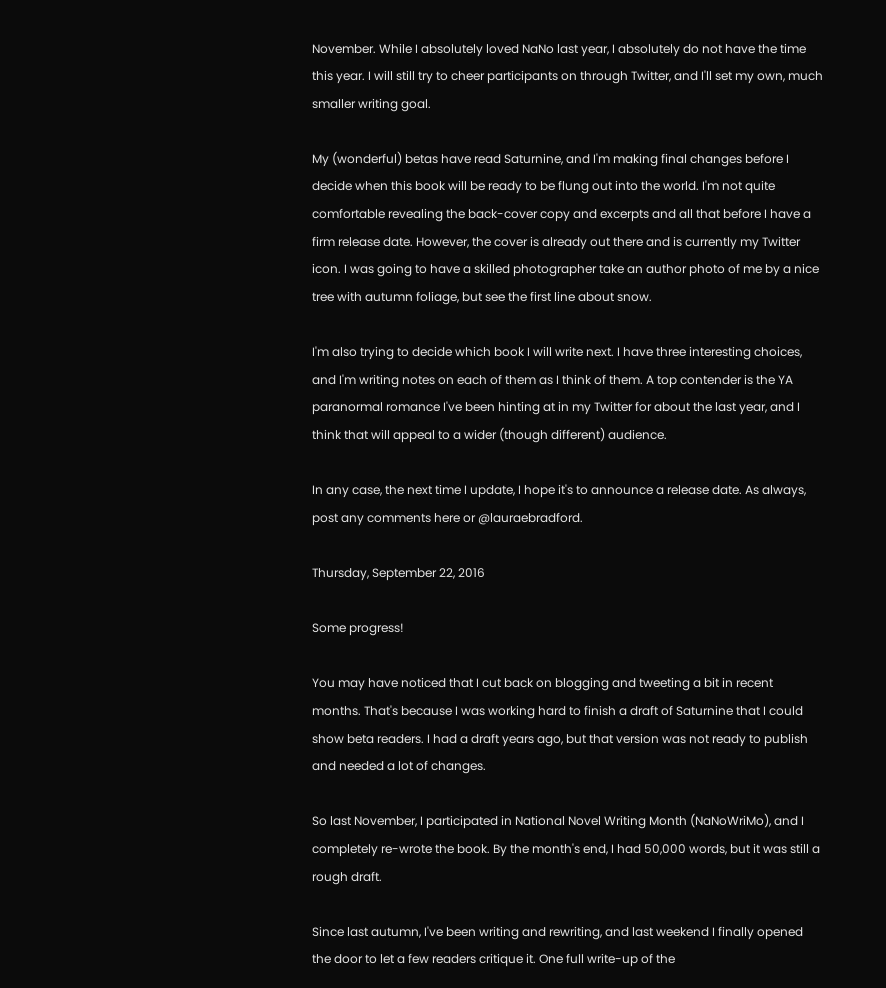November. While I absolutely loved NaNo last year, I absolutely do not have the time this year. I will still try to cheer participants on through Twitter, and I'll set my own, much smaller writing goal.

My (wonderful) betas have read Saturnine, and I'm making final changes before I decide when this book will be ready to be flung out into the world. I'm not quite comfortable revealing the back-cover copy and excerpts and all that before I have a firm release date. However, the cover is already out there and is currently my Twitter icon. I was going to have a skilled photographer take an author photo of me by a nice tree with autumn foliage, but see the first line about snow.

I'm also trying to decide which book I will write next. I have three interesting choices, and I'm writing notes on each of them as I think of them. A top contender is the YA paranormal romance I've been hinting at in my Twitter for about the last year, and I think that will appeal to a wider (though different) audience.

In any case, the next time I update, I hope it's to announce a release date. As always, post any comments here or @lauraebradford.

Thursday, September 22, 2016

Some progress!

You may have noticed that I cut back on blogging and tweeting a bit in recent months. That's because I was working hard to finish a draft of Saturnine that I could show beta readers. I had a draft years ago, but that version was not ready to publish and needed a lot of changes.

So last November, I participated in National Novel Writing Month (NaNoWriMo), and I completely re-wrote the book. By the month's end, I had 50,000 words, but it was still a rough draft.

Since last autumn, I've been writing and rewriting, and last weekend I finally opened the door to let a few readers critique it. One full write-up of the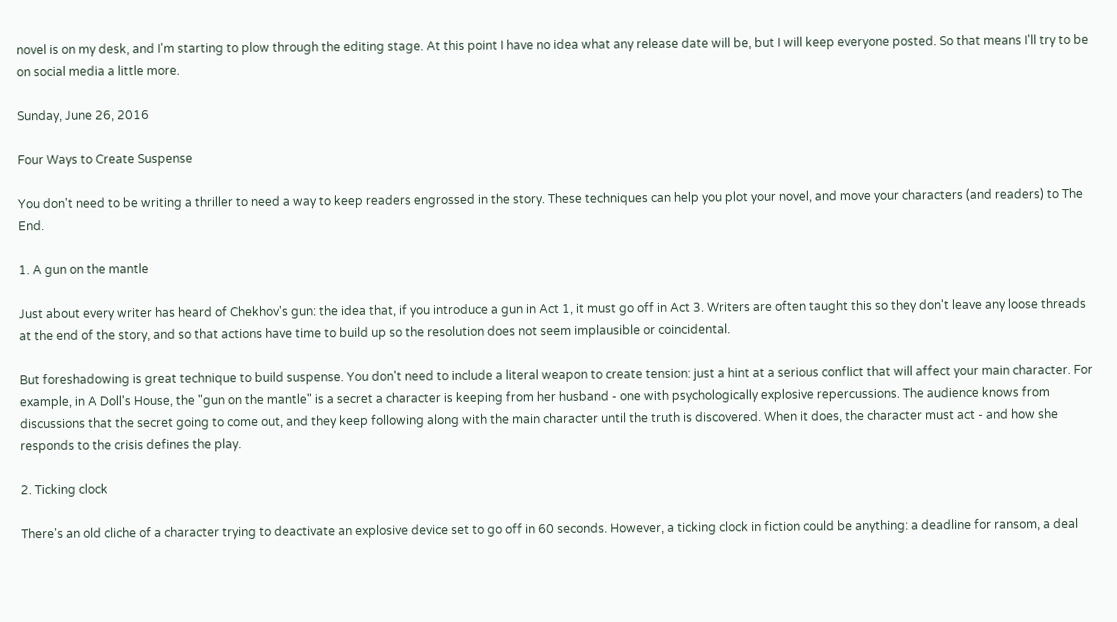novel is on my desk, and I'm starting to plow through the editing stage. At this point I have no idea what any release date will be, but I will keep everyone posted. So that means I'll try to be on social media a little more.

Sunday, June 26, 2016

Four Ways to Create Suspense

You don't need to be writing a thriller to need a way to keep readers engrossed in the story. These techniques can help you plot your novel, and move your characters (and readers) to The End.

1. A gun on the mantle

Just about every writer has heard of Chekhov's gun: the idea that, if you introduce a gun in Act 1, it must go off in Act 3. Writers are often taught this so they don't leave any loose threads at the end of the story, and so that actions have time to build up so the resolution does not seem implausible or coincidental.

But foreshadowing is great technique to build suspense. You don't need to include a literal weapon to create tension: just a hint at a serious conflict that will affect your main character. For example, in A Doll's House, the "gun on the mantle" is a secret a character is keeping from her husband - one with psychologically explosive repercussions. The audience knows from discussions that the secret going to come out, and they keep following along with the main character until the truth is discovered. When it does, the character must act - and how she responds to the crisis defines the play.

2. Ticking clock

There's an old cliche of a character trying to deactivate an explosive device set to go off in 60 seconds. However, a ticking clock in fiction could be anything: a deadline for ransom, a deal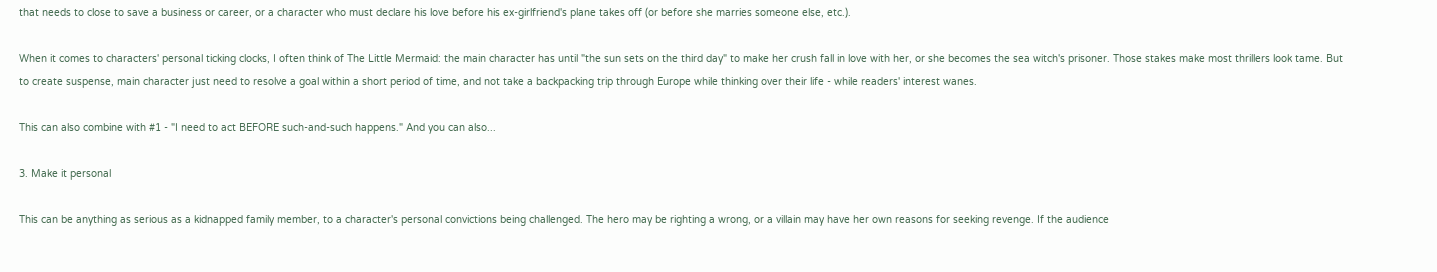that needs to close to save a business or career, or a character who must declare his love before his ex-girlfriend's plane takes off (or before she marries someone else, etc.).

When it comes to characters' personal ticking clocks, I often think of The Little Mermaid: the main character has until "the sun sets on the third day" to make her crush fall in love with her, or she becomes the sea witch's prisoner. Those stakes make most thrillers look tame. But to create suspense, main character just need to resolve a goal within a short period of time, and not take a backpacking trip through Europe while thinking over their life - while readers' interest wanes.

This can also combine with #1 - "I need to act BEFORE such-and-such happens." And you can also...

3. Make it personal

This can be anything as serious as a kidnapped family member, to a character's personal convictions being challenged. The hero may be righting a wrong, or a villain may have her own reasons for seeking revenge. If the audience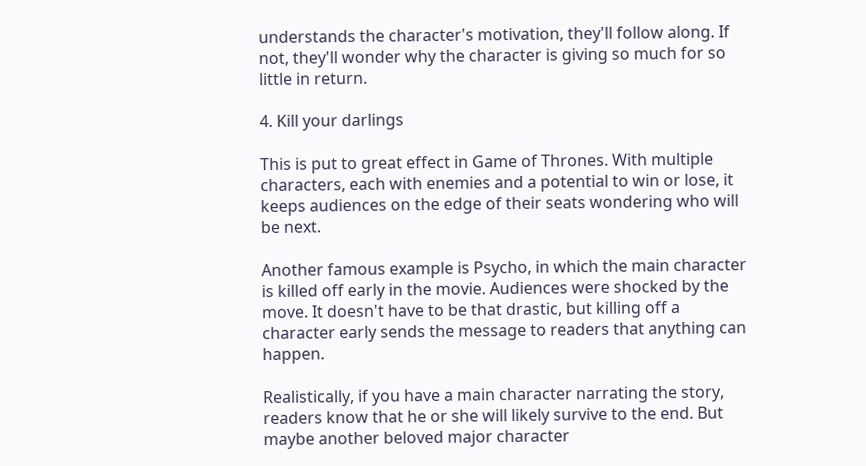understands the character's motivation, they'll follow along. If not, they'll wonder why the character is giving so much for so little in return.

4. Kill your darlings

This is put to great effect in Game of Thrones. With multiple characters, each with enemies and a potential to win or lose, it keeps audiences on the edge of their seats wondering who will be next.

Another famous example is Psycho, in which the main character is killed off early in the movie. Audiences were shocked by the move. It doesn't have to be that drastic, but killing off a character early sends the message to readers that anything can happen.

Realistically, if you have a main character narrating the story, readers know that he or she will likely survive to the end. But maybe another beloved major character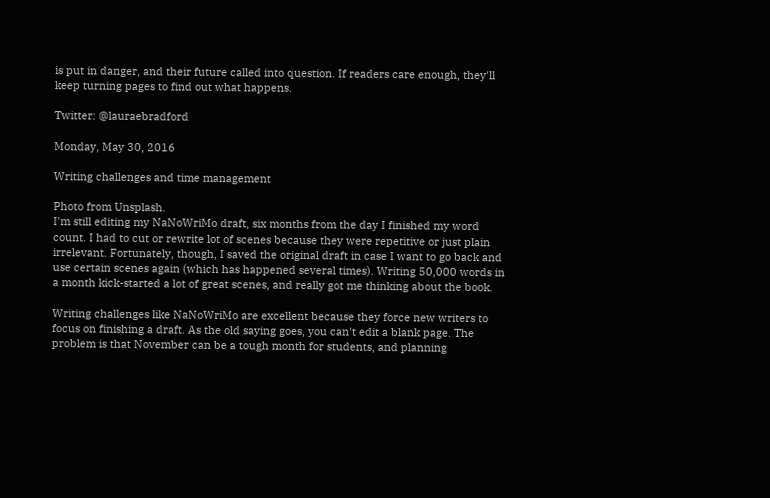is put in danger, and their future called into question. If readers care enough, they'll keep turning pages to find out what happens.

Twitter: @lauraebradford

Monday, May 30, 2016

Writing challenges and time management

Photo from Unsplash.
I'm still editing my NaNoWriMo draft, six months from the day I finished my word count. I had to cut or rewrite lot of scenes because they were repetitive or just plain irrelevant. Fortunately, though, I saved the original draft in case I want to go back and use certain scenes again (which has happened several times). Writing 50,000 words in a month kick-started a lot of great scenes, and really got me thinking about the book.

Writing challenges like NaNoWriMo are excellent because they force new writers to focus on finishing a draft. As the old saying goes, you can't edit a blank page. The problem is that November can be a tough month for students, and planning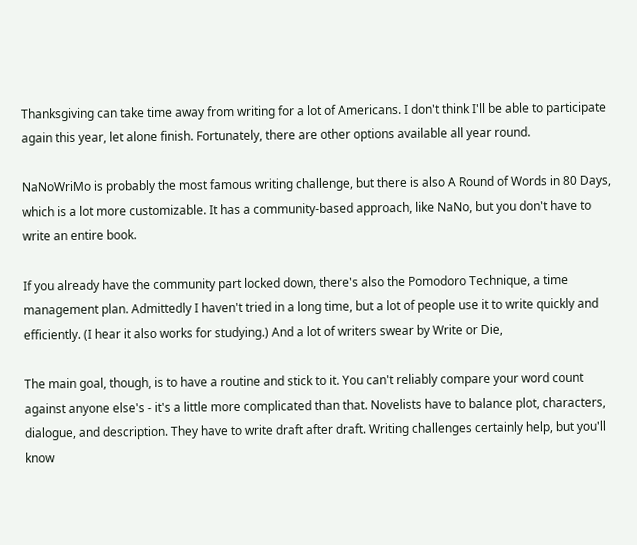Thanksgiving can take time away from writing for a lot of Americans. I don't think I'll be able to participate again this year, let alone finish. Fortunately, there are other options available all year round.

NaNoWriMo is probably the most famous writing challenge, but there is also A Round of Words in 80 Days, which is a lot more customizable. It has a community-based approach, like NaNo, but you don't have to write an entire book.

If you already have the community part locked down, there's also the Pomodoro Technique, a time management plan. Admittedly I haven't tried in a long time, but a lot of people use it to write quickly and efficiently. (I hear it also works for studying.) And a lot of writers swear by Write or Die,

The main goal, though, is to have a routine and stick to it. You can't reliably compare your word count against anyone else's - it's a little more complicated than that. Novelists have to balance plot, characters, dialogue, and description. They have to write draft after draft. Writing challenges certainly help, but you'll know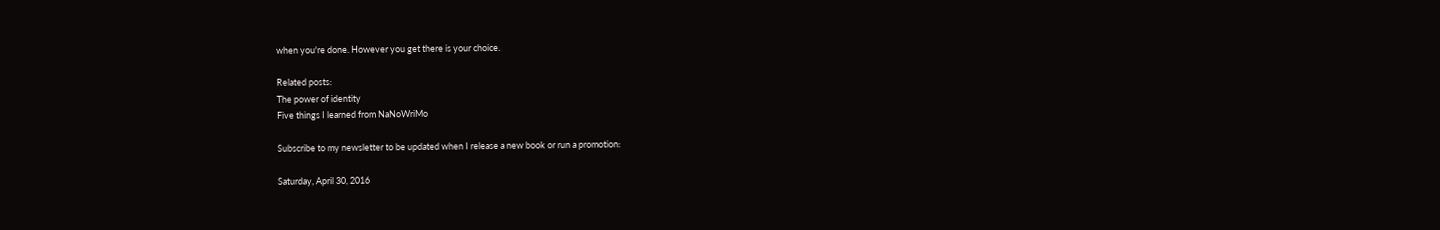when you're done. However you get there is your choice.

Related posts:
The power of identity
Five things I learned from NaNoWriMo

Subscribe to my newsletter to be updated when I release a new book or run a promotion:

Saturday, April 30, 2016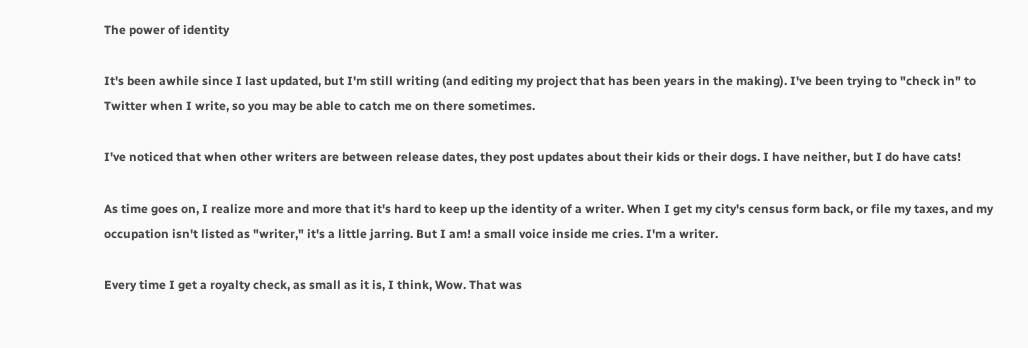The power of identity

It's been awhile since I last updated, but I'm still writing (and editing my project that has been years in the making). I've been trying to "check in" to Twitter when I write, so you may be able to catch me on there sometimes.

I've noticed that when other writers are between release dates, they post updates about their kids or their dogs. I have neither, but I do have cats!

As time goes on, I realize more and more that it's hard to keep up the identity of a writer. When I get my city's census form back, or file my taxes, and my occupation isn't listed as "writer," it's a little jarring. But I am! a small voice inside me cries. I'm a writer.

Every time I get a royalty check, as small as it is, I think, Wow. That was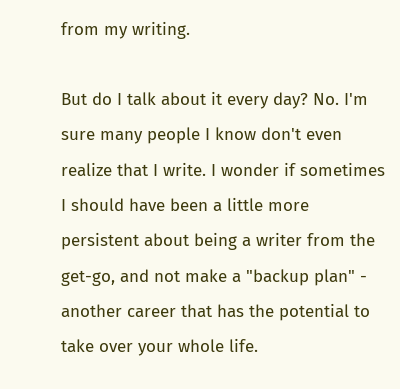from my writing.

But do I talk about it every day? No. I'm sure many people I know don't even realize that I write. I wonder if sometimes I should have been a little more persistent about being a writer from the get-go, and not make a "backup plan" - another career that has the potential to take over your whole life.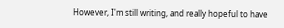However, I'm still writing, and really hopeful to have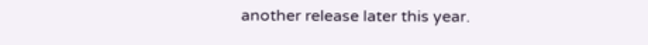another release later this year.